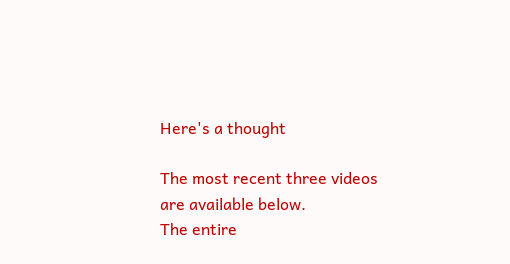Here's a thought

The most recent three videos are available below.
The entire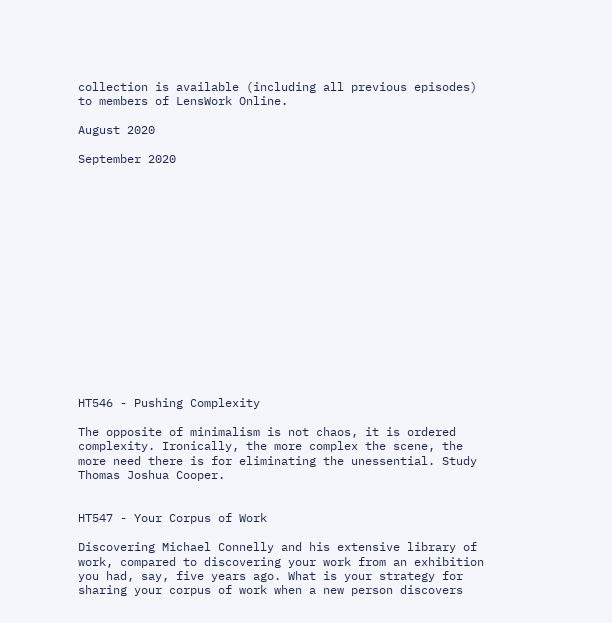collection is available (including all previous episodes) to members of LensWork Online.

August 2020

September 2020
















HT546 - Pushing Complexity

The opposite of minimalism is not chaos, it is ordered complexity. Ironically, the more complex the scene, the more need there is for eliminating the unessential. Study Thomas Joshua Cooper.


HT547 - Your Corpus of Work

Discovering Michael Connelly and his extensive library of work, compared to discovering your work from an exhibition you had, say, five years ago. What is your strategy for sharing your corpus of work when a new person discovers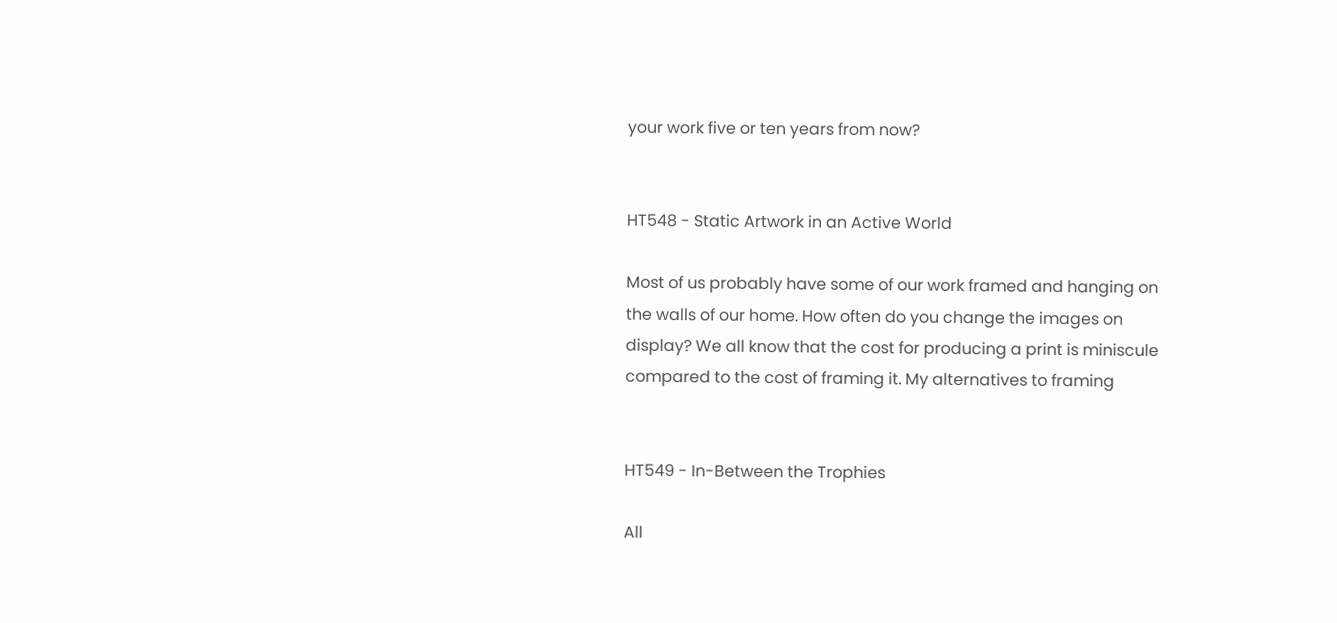your work five or ten years from now?


HT548 - Static Artwork in an Active World

Most of us probably have some of our work framed and hanging on the walls of our home. How often do you change the images on display? We all know that the cost for producing a print is miniscule compared to the cost of framing it. My alternatives to framing


HT549 - In-Between the Trophies

All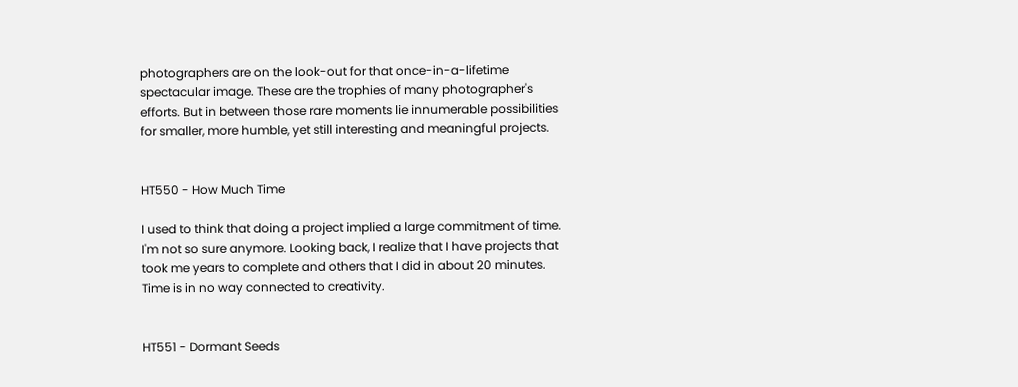photographers are on the look-out for that once-in-a-lifetime spectacular image. These are the trophies of many photographer's efforts. But in between those rare moments lie innumerable possibilities for smaller, more humble, yet still interesting and meaningful projects.


HT550 - How Much Time

I used to think that doing a project implied a large commitment of time. I'm not so sure anymore. Looking back, I realize that I have projects that took me years to complete and others that I did in about 20 minutes. Time is in no way connected to creativity.


HT551 - Dormant Seeds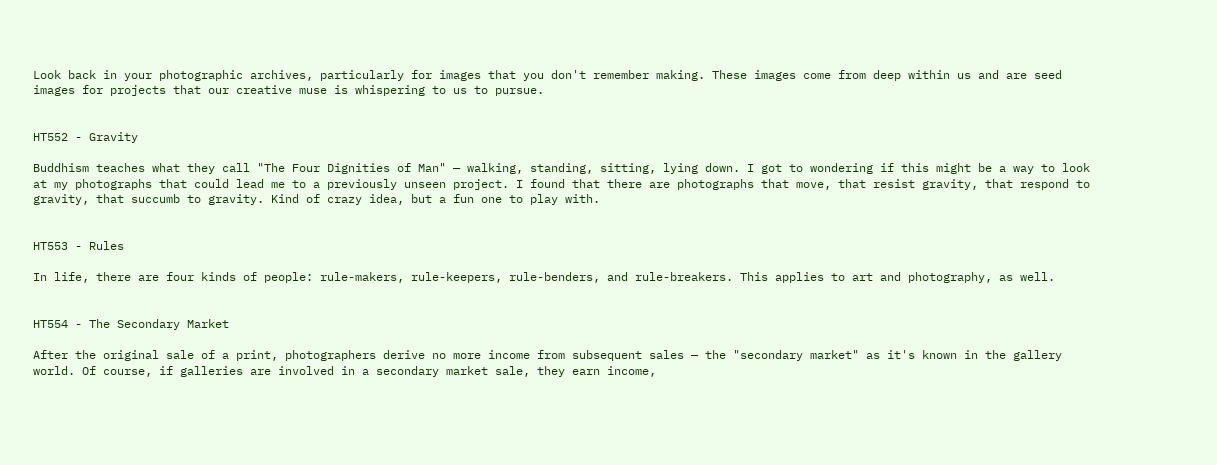Look back in your photographic archives, particularly for images that you don't remember making. These images come from deep within us and are seed images for projects that our creative muse is whispering to us to pursue.


HT552 - Gravity

Buddhism teaches what they call "The Four Dignities of Man" — walking, standing, sitting, lying down. I got to wondering if this might be a way to look at my photographs that could lead me to a previously unseen project. I found that there are photographs that move, that resist gravity, that respond to gravity, that succumb to gravity. Kind of crazy idea, but a fun one to play with.


HT553 - Rules

In life, there are four kinds of people: rule-makers, rule-keepers, rule-benders, and rule-breakers. This applies to art and photography, as well.


HT554 - The Secondary Market

After the original sale of a print, photographers derive no more income from subsequent sales — the "secondary market" as it's known in the gallery world. Of course, if galleries are involved in a secondary market sale, they earn income,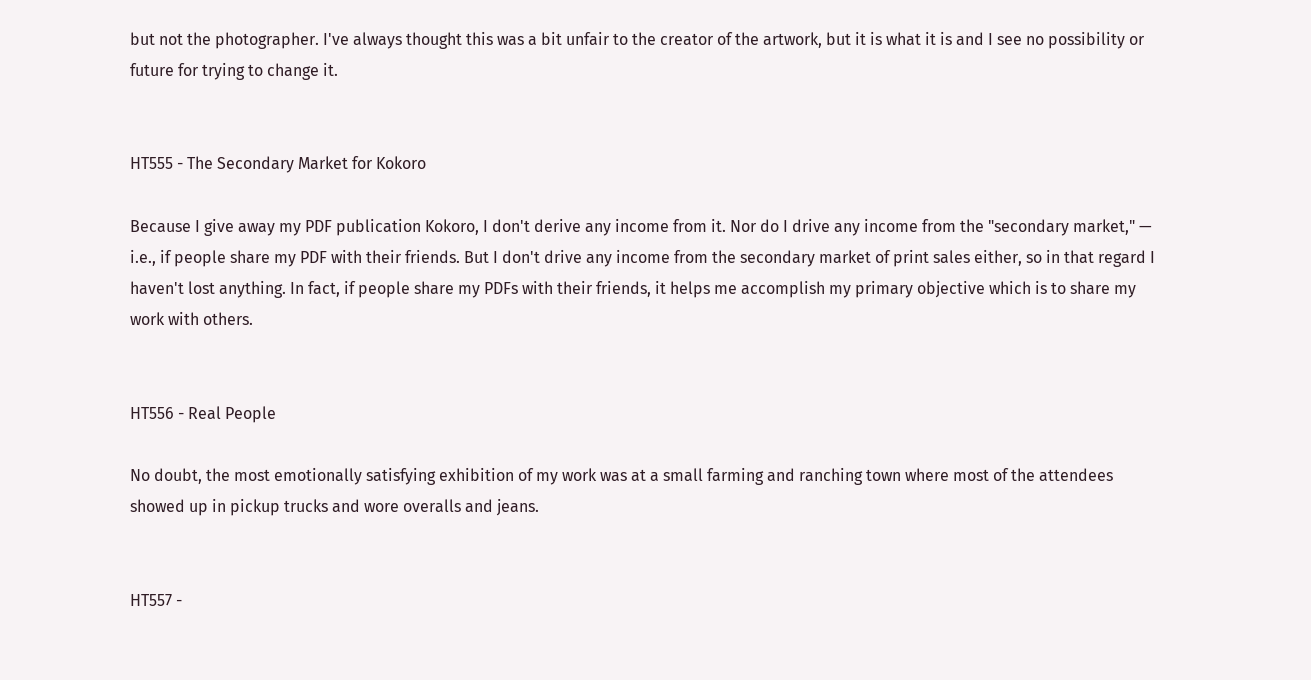but not the photographer. I've always thought this was a bit unfair to the creator of the artwork, but it is what it is and I see no possibility or future for trying to change it.


HT555 - The Secondary Market for Kokoro

Because I give away my PDF publication Kokoro, I don't derive any income from it. Nor do I drive any income from the "secondary market," — i.e., if people share my PDF with their friends. But I don't drive any income from the secondary market of print sales either, so in that regard I haven't lost anything. In fact, if people share my PDFs with their friends, it helps me accomplish my primary objective which is to share my work with others.


HT556 - Real People

No doubt, the most emotionally satisfying exhibition of my work was at a small farming and ranching town where most of the attendees showed up in pickup trucks and wore overalls and jeans.


HT557 -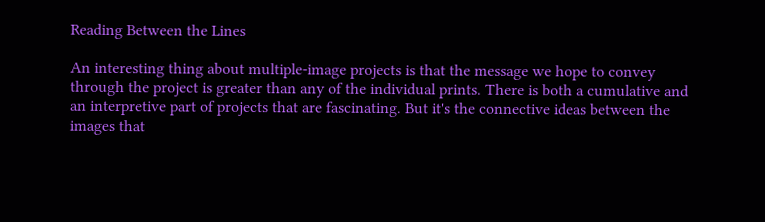Reading Between the Lines

An interesting thing about multiple-image projects is that the message we hope to convey through the project is greater than any of the individual prints. There is both a cumulative and an interpretive part of projects that are fascinating. But it's the connective ideas between the images that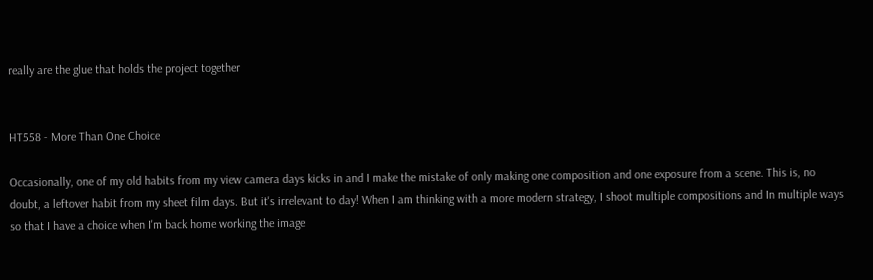really are the glue that holds the project together


HT558 - More Than One Choice

Occasionally, one of my old habits from my view camera days kicks in and I make the mistake of only making one composition and one exposure from a scene. This is, no doubt, a leftover habit from my sheet film days. But it's irrelevant to day! When I am thinking with a more modern strategy, I shoot multiple compositions and In multiple ways so that I have a choice when I'm back home working the image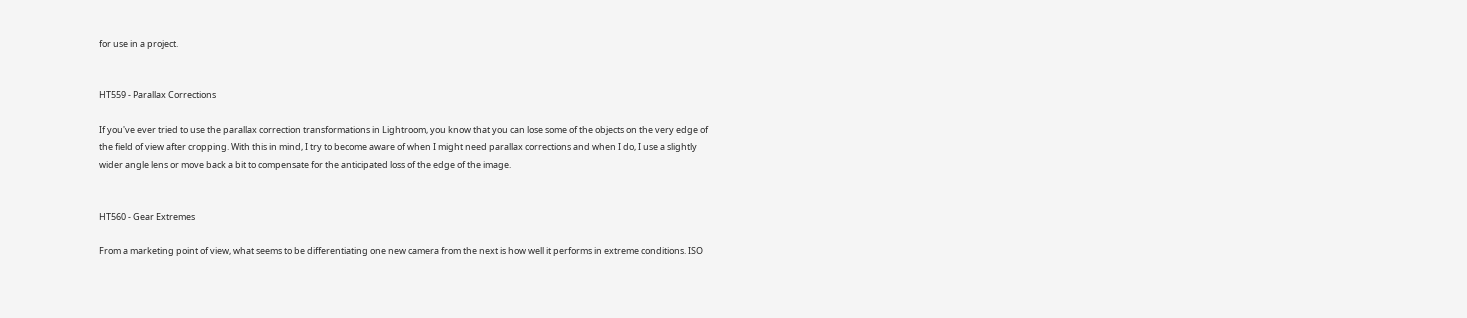for use in a project.


HT559 - Parallax Corrections

If you've ever tried to use the parallax correction transformations in Lightroom, you know that you can lose some of the objects on the very edge of the field of view after cropping. With this in mind, I try to become aware of when I might need parallax corrections and when I do, I use a slightly wider angle lens or move back a bit to compensate for the anticipated loss of the edge of the image.


HT560 - Gear Extremes

From a marketing point of view, what seems to be differentiating one new camera from the next is how well it performs in extreme conditions. ISO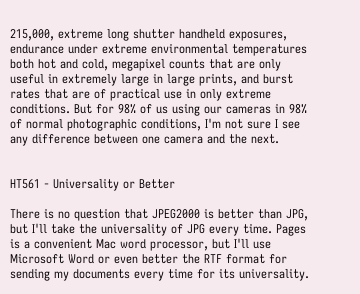215,000, extreme long shutter handheld exposures, endurance under extreme environmental temperatures both hot and cold, megapixel counts that are only useful in extremely large in large prints, and burst rates that are of practical use in only extreme conditions. But for 98% of us using our cameras in 98% of normal photographic conditions, I'm not sure I see any difference between one camera and the next.


HT561 - Universality or Better

There is no question that JPEG2000 is better than JPG, but I'll take the universality of JPG every time. Pages is a convenient Mac word processor, but I'll use Microsoft Word or even better the RTF format for sending my documents every time for its universality.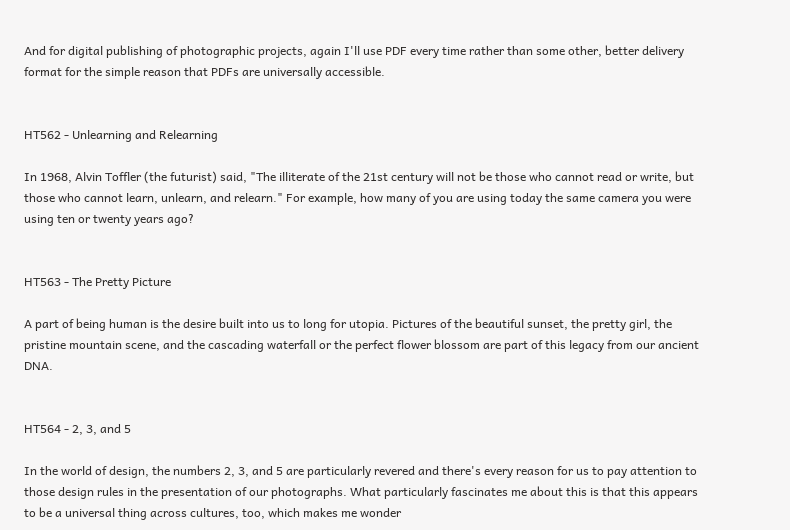And for digital publishing of photographic projects, again I'll use PDF every time rather than some other, better delivery format for the simple reason that PDFs are universally accessible.


HT562 - Unlearning and Relearning

In 1968, Alvin Toffler (the futurist) said, "The illiterate of the 21st century will not be those who cannot read or write, but those who cannot learn, unlearn, and relearn." For example, how many of you are using today the same camera you were using ten or twenty years ago?


HT563 - The Pretty Picture

A part of being human is the desire built into us to long for utopia. Pictures of the beautiful sunset, the pretty girl, the pristine mountain scene, and the cascading waterfall or the perfect flower blossom are part of this legacy from our ancient DNA.


HT564 - 2, 3, and 5

In the world of design, the numbers 2, 3, and 5 are particularly revered and there's every reason for us to pay attention to those design rules in the presentation of our photographs. What particularly fascinates me about this is that this appears to be a universal thing across cultures, too, which makes me wonder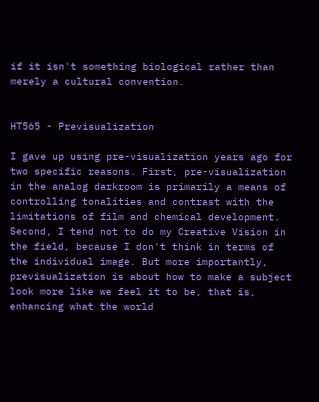if it isn't something biological rather than merely a cultural convention.


HT565 - Previsualization

I gave up using pre-visualization years ago for two specific reasons. First, pre-visualization in the analog darkroom is primarily a means of controlling tonalities and contrast with the limitations of film and chemical development. Second, I tend not to do my Creative Vision in the field, because I don't think in terms of the individual image. But more importantly, previsualization is about how to make a subject look more like we feel it to be, that is, enhancing what the world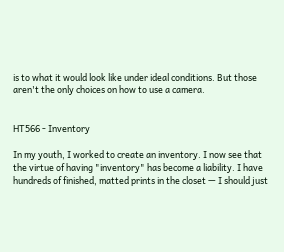is to what it would look like under ideal conditions. But those aren't the only choices on how to use a camera.


HT566 - Inventory

In my youth, I worked to create an inventory. I now see that the virtue of having "inventory" has become a liability. I have hundreds of finished, matted prints in the closet — I should just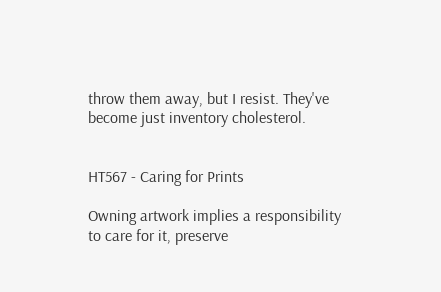throw them away, but I resist. They've become just inventory cholesterol.


HT567 - Caring for Prints

Owning artwork implies a responsibility to care for it, preserve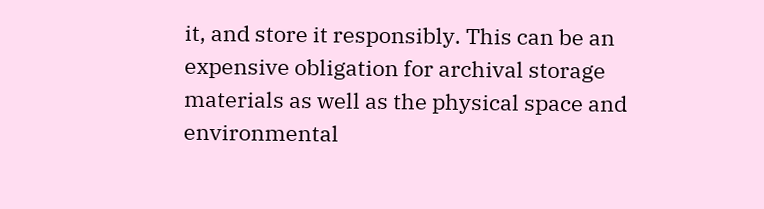it, and store it responsibly. This can be an expensive obligation for archival storage materials as well as the physical space and environmental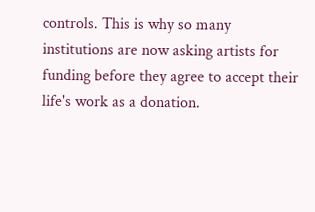controls. This is why so many institutions are now asking artists for funding before they agree to accept their life's work as a donation.